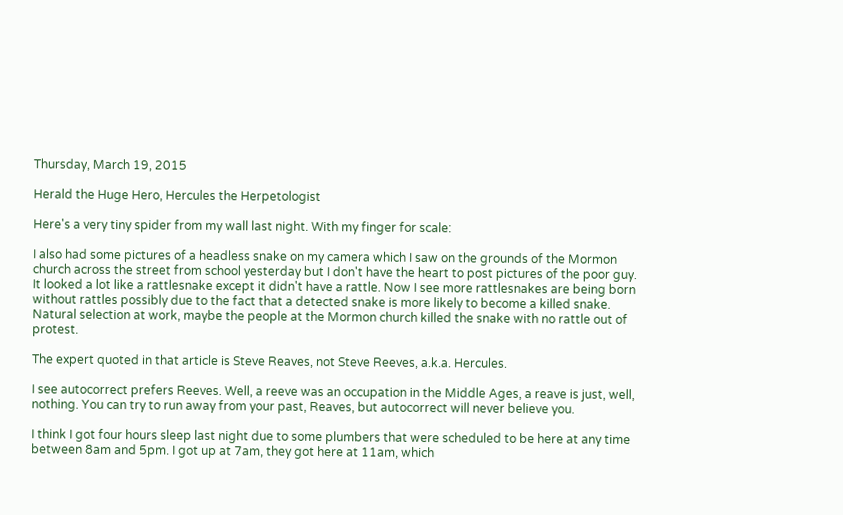Thursday, March 19, 2015

Herald the Huge Hero, Hercules the Herpetologist

Here's a very tiny spider from my wall last night. With my finger for scale:

I also had some pictures of a headless snake on my camera which I saw on the grounds of the Mormon church across the street from school yesterday but I don't have the heart to post pictures of the poor guy. It looked a lot like a rattlesnake except it didn't have a rattle. Now I see more rattlesnakes are being born without rattles possibly due to the fact that a detected snake is more likely to become a killed snake. Natural selection at work, maybe the people at the Mormon church killed the snake with no rattle out of protest.

The expert quoted in that article is Steve Reaves, not Steve Reeves, a.k.a. Hercules.

I see autocorrect prefers Reeves. Well, a reeve was an occupation in the Middle Ages, a reave is just, well, nothing. You can try to run away from your past, Reaves, but autocorrect will never believe you.

I think I got four hours sleep last night due to some plumbers that were scheduled to be here at any time between 8am and 5pm. I got up at 7am, they got here at 11am, which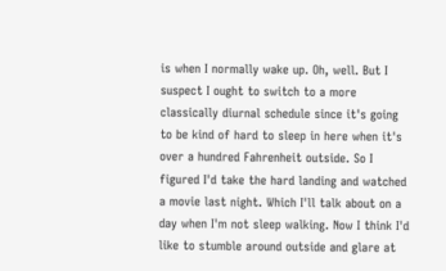is when I normally wake up. Oh, well. But I suspect I ought to switch to a more classically diurnal schedule since it's going to be kind of hard to sleep in here when it's over a hundred Fahrenheit outside. So I figured I'd take the hard landing and watched a movie last night. Which I'll talk about on a day when I'm not sleep walking. Now I think I'd like to stumble around outside and glare at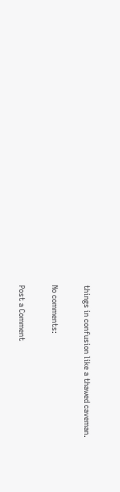things in confusion like a thawed caveman.

No comments:

Post a Comment